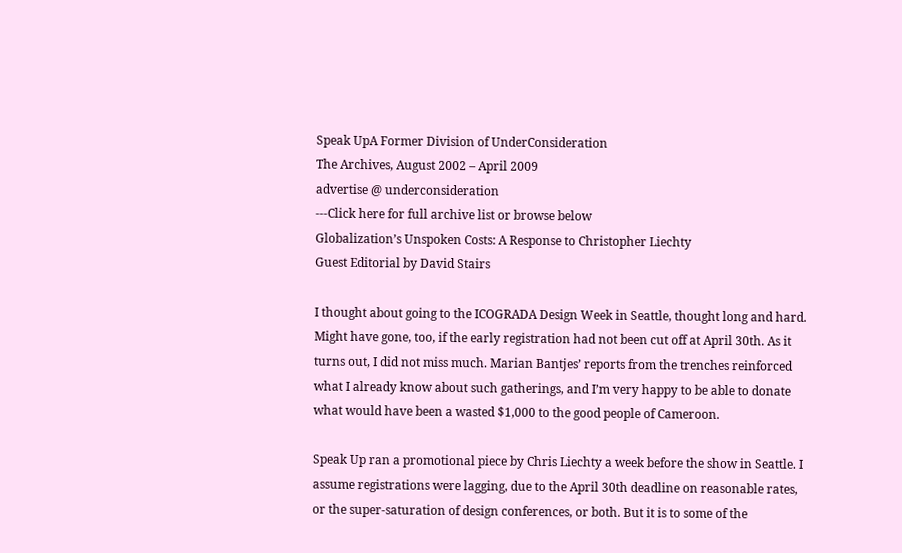Speak UpA Former Division of UnderConsideration
The Archives, August 2002 – April 2009
advertise @ underconsideration
---Click here for full archive list or browse below
Globalization’s Unspoken Costs: A Response to Christopher Liechty
Guest Editorial by David Stairs

I thought about going to the ICOGRADA Design Week in Seattle, thought long and hard. Might have gone, too, if the early registration had not been cut off at April 30th. As it turns out, I did not miss much. Marian Bantjes’ reports from the trenches reinforced what I already know about such gatherings, and I’m very happy to be able to donate what would have been a wasted $1,000 to the good people of Cameroon.

Speak Up ran a promotional piece by Chris Liechty a week before the show in Seattle. I assume registrations were lagging, due to the April 30th deadline on reasonable rates, or the super-saturation of design conferences, or both. But it is to some of the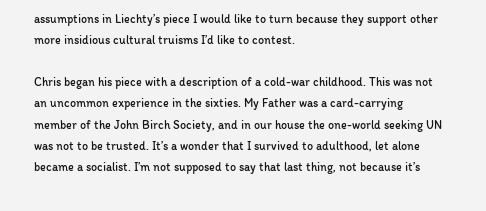assumptions in Liechty’s piece I would like to turn because they support other more insidious cultural truisms I’d like to contest.

Chris began his piece with a description of a cold-war childhood. This was not an uncommon experience in the sixties. My Father was a card-carrying member of the John Birch Society, and in our house the one-world seeking UN was not to be trusted. It’s a wonder that I survived to adulthood, let alone became a socialist. I’m not supposed to say that last thing, not because it’s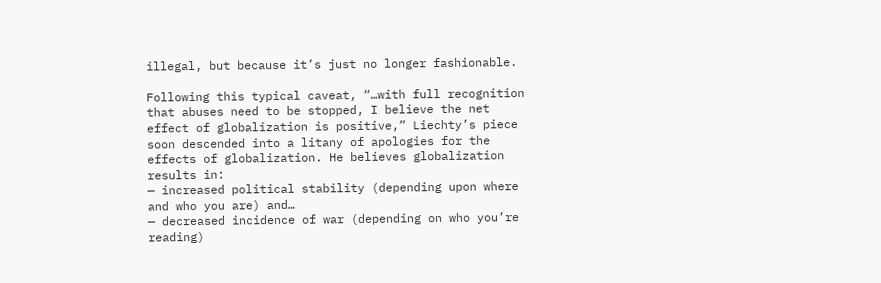illegal, but because it’s just no longer fashionable.

Following this typical caveat, “…with full recognition that abuses need to be stopped, I believe the net effect of globalization is positive,” Liechty’s piece soon descended into a litany of apologies for the effects of globalization. He believes globalization results in:
— increased political stability (depending upon where and who you are) and…
— decreased incidence of war (depending on who you’re reading)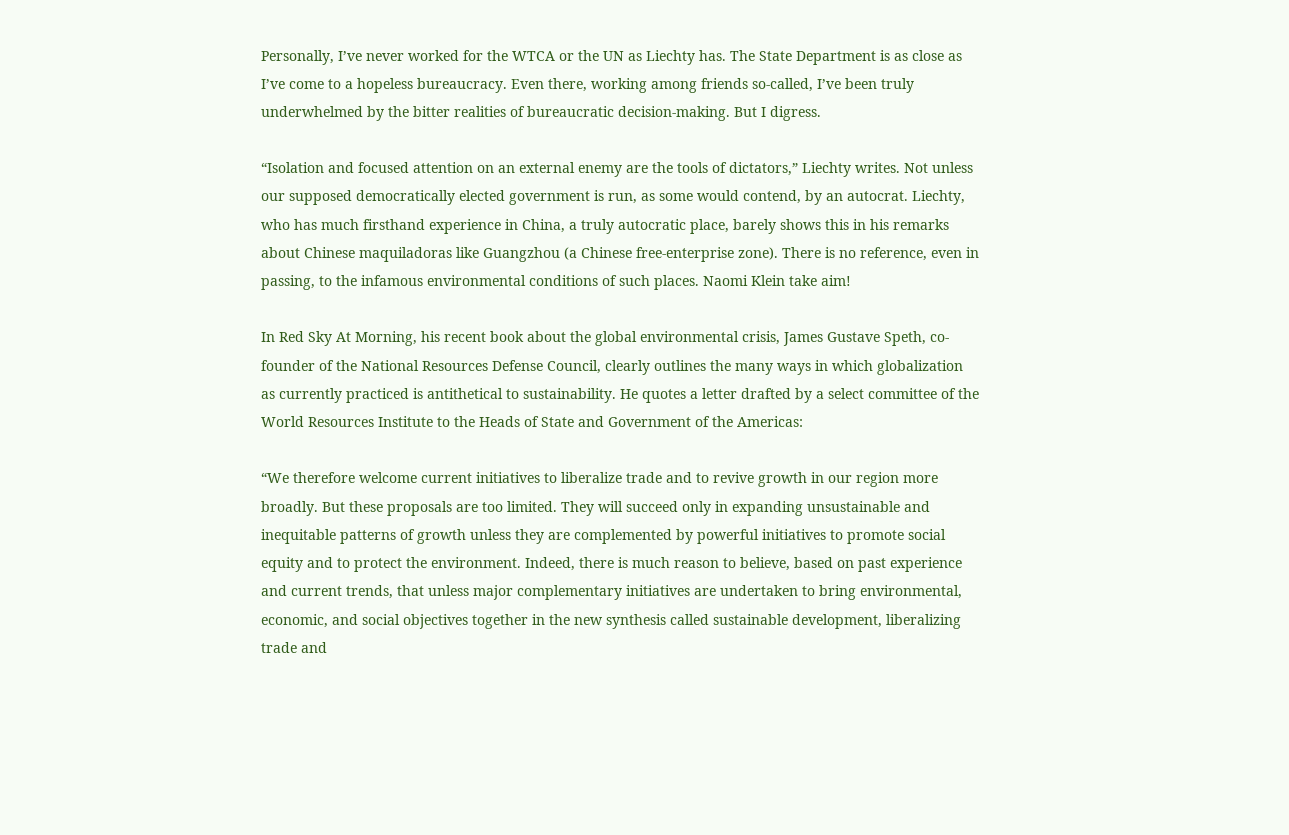Personally, I’ve never worked for the WTCA or the UN as Liechty has. The State Department is as close as I’ve come to a hopeless bureaucracy. Even there, working among friends so-called, I’ve been truly underwhelmed by the bitter realities of bureaucratic decision-making. But I digress.

“Isolation and focused attention on an external enemy are the tools of dictators,” Liechty writes. Not unless our supposed democratically elected government is run, as some would contend, by an autocrat. Liechty, who has much firsthand experience in China, a truly autocratic place, barely shows this in his remarks about Chinese maquiladoras like Guangzhou (a Chinese free-enterprise zone). There is no reference, even in passing, to the infamous environmental conditions of such places. Naomi Klein take aim!

In Red Sky At Morning, his recent book about the global environmental crisis, James Gustave Speth, co-founder of the National Resources Defense Council, clearly outlines the many ways in which globalization as currently practiced is antithetical to sustainability. He quotes a letter drafted by a select committee of the World Resources Institute to the Heads of State and Government of the Americas:

“We therefore welcome current initiatives to liberalize trade and to revive growth in our region more broadly. But these proposals are too limited. They will succeed only in expanding unsustainable and inequitable patterns of growth unless they are complemented by powerful initiatives to promote social equity and to protect the environment. Indeed, there is much reason to believe, based on past experience and current trends, that unless major complementary initiatives are undertaken to bring environmental, economic, and social objectives together in the new synthesis called sustainable development, liberalizing trade and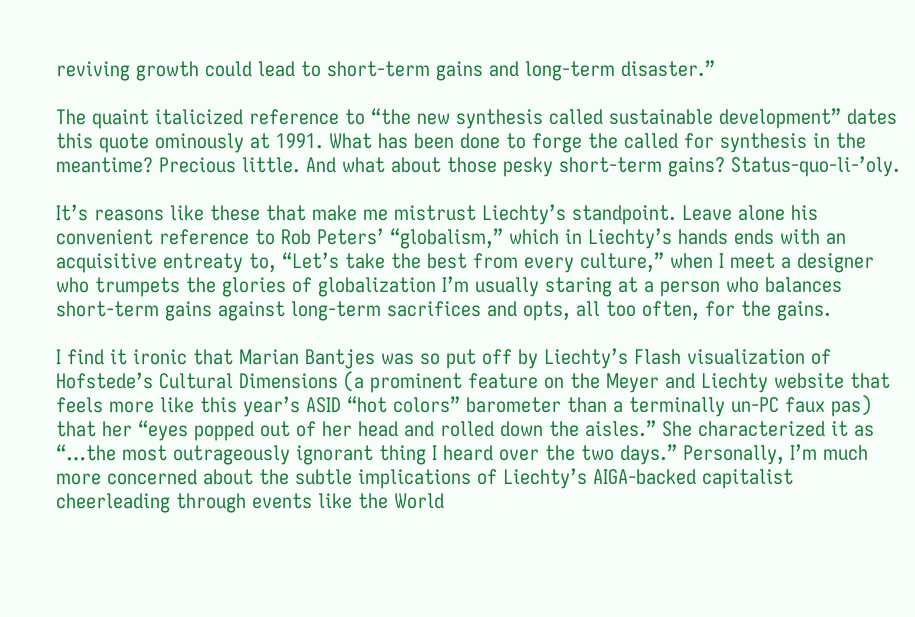reviving growth could lead to short-term gains and long-term disaster.”

The quaint italicized reference to “the new synthesis called sustainable development” dates this quote ominously at 1991. What has been done to forge the called for synthesis in the meantime? Precious little. And what about those pesky short-term gains? Status-quo-li-’oly.

It’s reasons like these that make me mistrust Liechty’s standpoint. Leave alone his convenient reference to Rob Peters’ “globalism,” which in Liechty’s hands ends with an acquisitive entreaty to, “Let’s take the best from every culture,” when I meet a designer who trumpets the glories of globalization I’m usually staring at a person who balances short-term gains against long-term sacrifices and opts, all too often, for the gains.

I find it ironic that Marian Bantjes was so put off by Liechty’s Flash visualization of Hofstede’s Cultural Dimensions (a prominent feature on the Meyer and Liechty website that feels more like this year’s ASID “hot colors” barometer than a terminally un-PC faux pas) that her “eyes popped out of her head and rolled down the aisles.” She characterized it as “…the most outrageously ignorant thing I heard over the two days.” Personally, I’m much more concerned about the subtle implications of Liechty’s AIGA-backed capitalist cheerleading through events like the World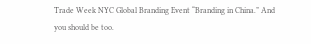Trade Week NYC Global Branding Event “Branding in China.” And you should be too.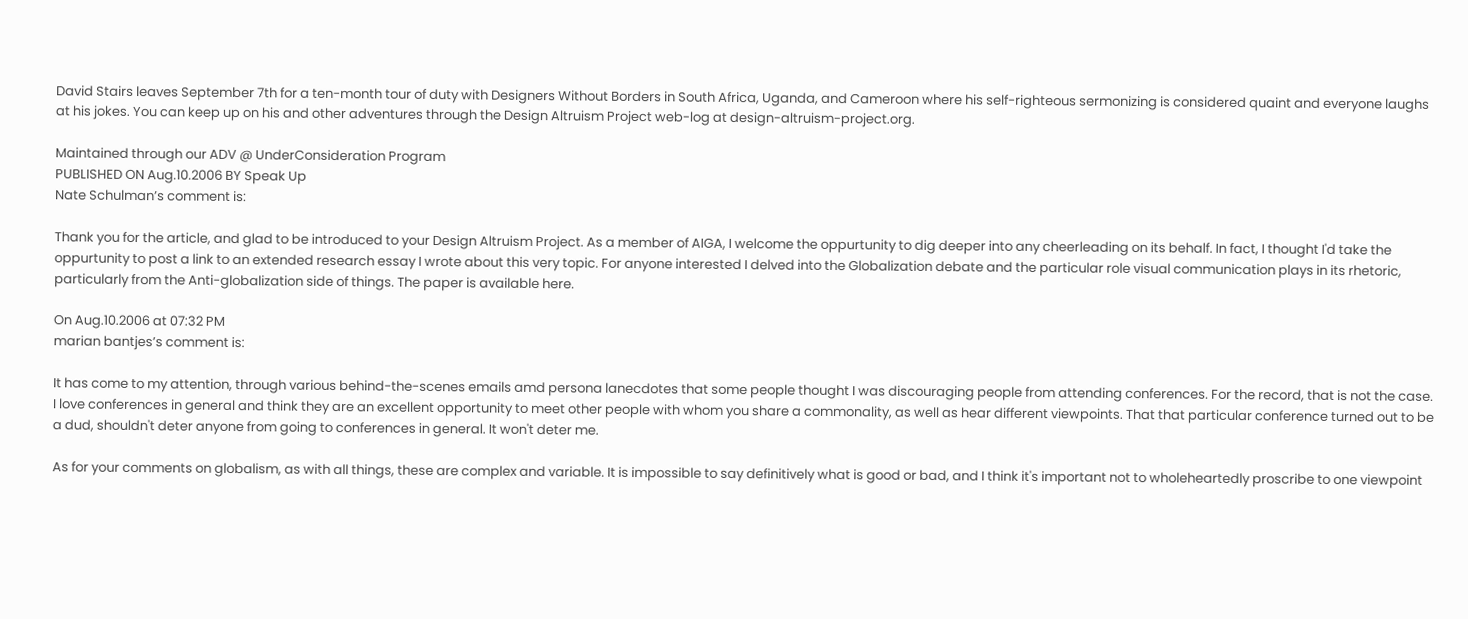David Stairs leaves September 7th for a ten-month tour of duty with Designers Without Borders in South Africa, Uganda, and Cameroon where his self-righteous sermonizing is considered quaint and everyone laughs at his jokes. You can keep up on his and other adventures through the Design Altruism Project web-log at design-altruism-project.org.

Maintained through our ADV @ UnderConsideration Program
PUBLISHED ON Aug.10.2006 BY Speak Up
Nate Schulman’s comment is:

Thank you for the article, and glad to be introduced to your Design Altruism Project. As a member of AIGA, I welcome the oppurtunity to dig deeper into any cheerleading on its behalf. In fact, I thought I'd take the oppurtunity to post a link to an extended research essay I wrote about this very topic. For anyone interested I delved into the Globalization debate and the particular role visual communication plays in its rhetoric, particularly from the Anti-globalization side of things. The paper is available here.

On Aug.10.2006 at 07:32 PM
marian bantjes’s comment is:

It has come to my attention, through various behind-the-scenes emails amd persona lanecdotes that some people thought I was discouraging people from attending conferences. For the record, that is not the case. I love conferences in general and think they are an excellent opportunity to meet other people with whom you share a commonality, as well as hear different viewpoints. That that particular conference turned out to be a dud, shouldn't deter anyone from going to conferences in general. It won't deter me.

As for your comments on globalism, as with all things, these are complex and variable. It is impossible to say definitively what is good or bad, and I think it's important not to wholeheartedly proscribe to one viewpoint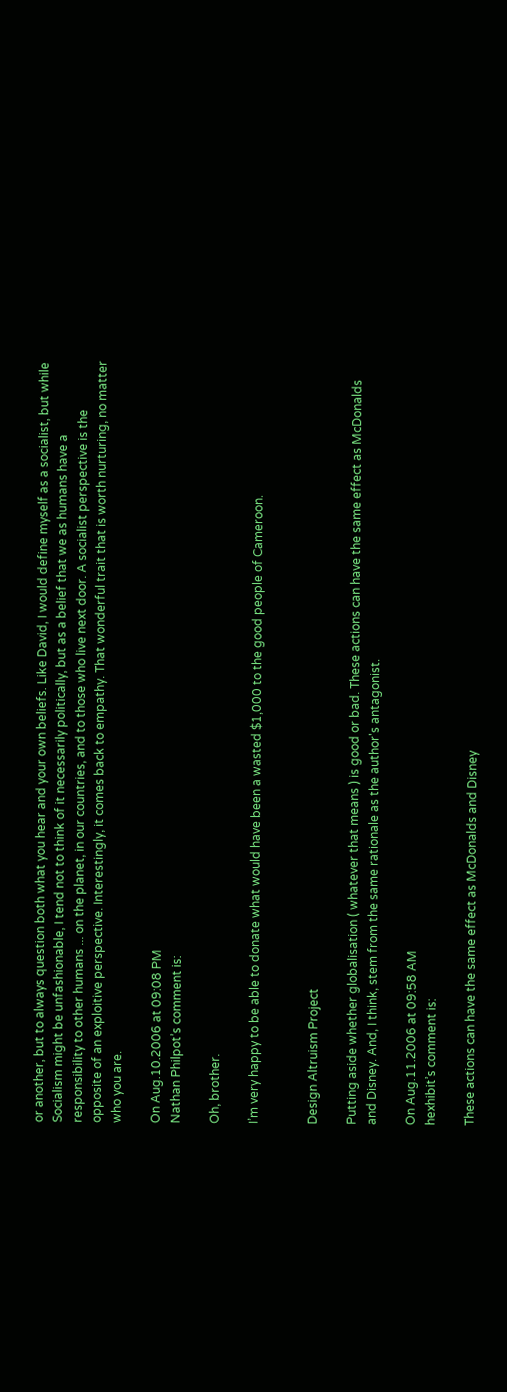or another, but to always question both what you hear and your own beliefs. Like David, I would define myself as a socialist, but while Socialism might be unfashionable, I tend not to think of it necessarily politically, but as a belief that we as humans have a responsibility to other humans ... on the planet, in our countries, and to those who live next door. A socialist perspective is the opposite of an exploitive perspective. Interestingly, it comes back to empathy. That wonderful trait that is worth nurturing, no matter who you are.

On Aug.10.2006 at 09:08 PM
Nathan Philpot’s comment is:

Oh, brother.

I’m very happy to be able to donate what would have been a wasted $1,000 to the good people of Cameroon.


Design Altruism Project

Putting aside whether globalisation ( whatever that means ) is good or bad. These actions can have the same effect as McDonalds and Disney. And, I think, stem from the same rationale as the author's antagonist.

On Aug.11.2006 at 09:58 AM
hexhibit’s comment is:

These actions can have the same effect as McDonalds and Disney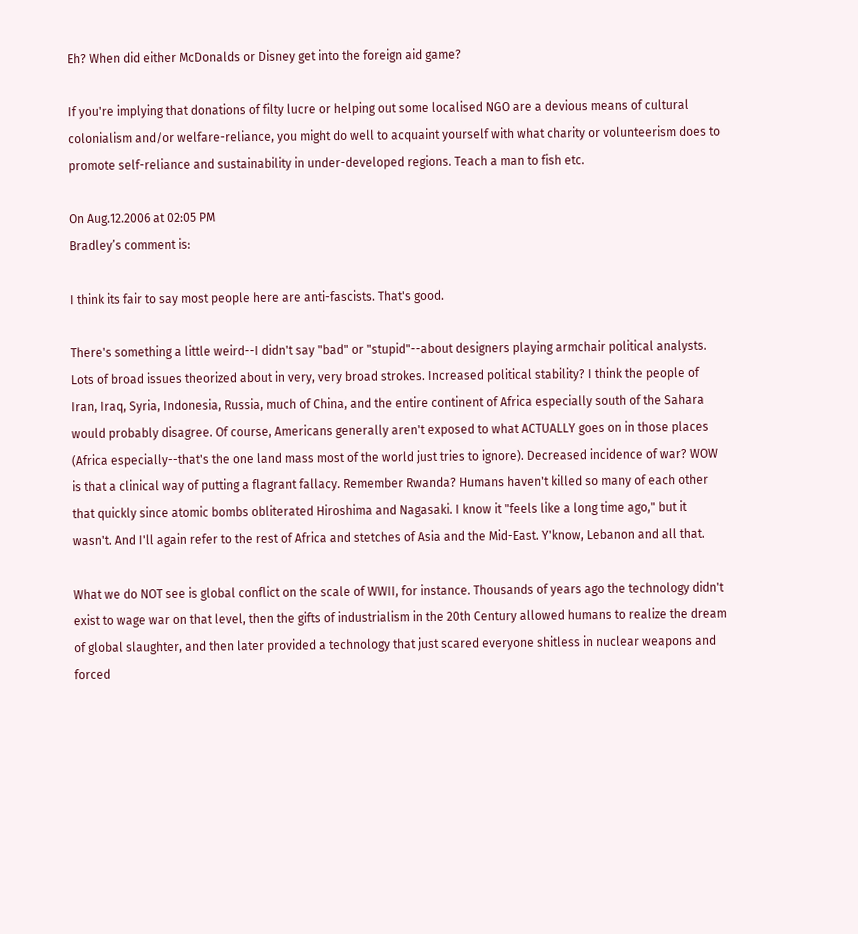Eh? When did either McDonalds or Disney get into the foreign aid game?

If you're implying that donations of filty lucre or helping out some localised NGO are a devious means of cultural colonialism and/or welfare-reliance, you might do well to acquaint yourself with what charity or volunteerism does to promote self-reliance and sustainability in under-developed regions. Teach a man to fish etc.

On Aug.12.2006 at 02:05 PM
Bradley’s comment is:

I think its fair to say most people here are anti-fascists. That's good.

There's something a little weird--I didn't say "bad" or "stupid"--about designers playing armchair political analysts. Lots of broad issues theorized about in very, very broad strokes. Increased political stability? I think the people of Iran, Iraq, Syria, Indonesia, Russia, much of China, and the entire continent of Africa especially south of the Sahara would probably disagree. Of course, Americans generally aren't exposed to what ACTUALLY goes on in those places (Africa especially--that's the one land mass most of the world just tries to ignore). Decreased incidence of war? WOW is that a clinical way of putting a flagrant fallacy. Remember Rwanda? Humans haven't killed so many of each other that quickly since atomic bombs obliterated Hiroshima and Nagasaki. I know it "feels like a long time ago," but it wasn't. And I'll again refer to the rest of Africa and stetches of Asia and the Mid-East. Y'know, Lebanon and all that.

What we do NOT see is global conflict on the scale of WWII, for instance. Thousands of years ago the technology didn't exist to wage war on that level, then the gifts of industrialism in the 20th Century allowed humans to realize the dream of global slaughter, and then later provided a technology that just scared everyone shitless in nuclear weapons and forced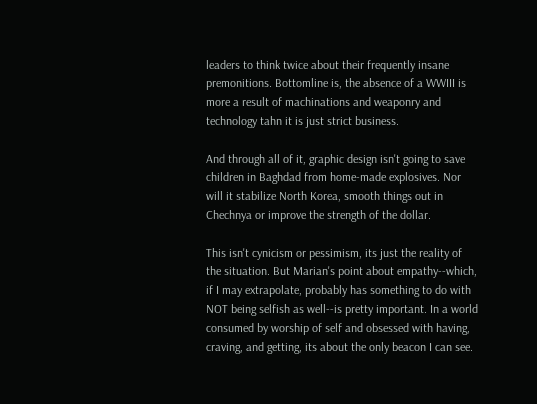leaders to think twice about their frequently insane premonitions. Bottomline is, the absence of a WWIII is more a result of machinations and weaponry and technology tahn it is just strict business.

And through all of it, graphic design isn't going to save children in Baghdad from home-made explosives. Nor will it stabilize North Korea, smooth things out in Chechnya or improve the strength of the dollar.

This isn't cynicism or pessimism, its just the reality of the situation. But Marian's point about empathy--which, if I may extrapolate, probably has something to do with NOT being selfish as well--is pretty important. In a world consumed by worship of self and obsessed with having, craving, and getting, its about the only beacon I can see.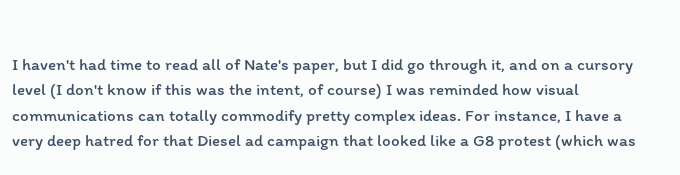I haven't had time to read all of Nate's paper, but I did go through it, and on a cursory level (I don't know if this was the intent, of course) I was reminded how visual communications can totally commodify pretty complex ideas. For instance, I have a very deep hatred for that Diesel ad campaign that looked like a G8 protest (which was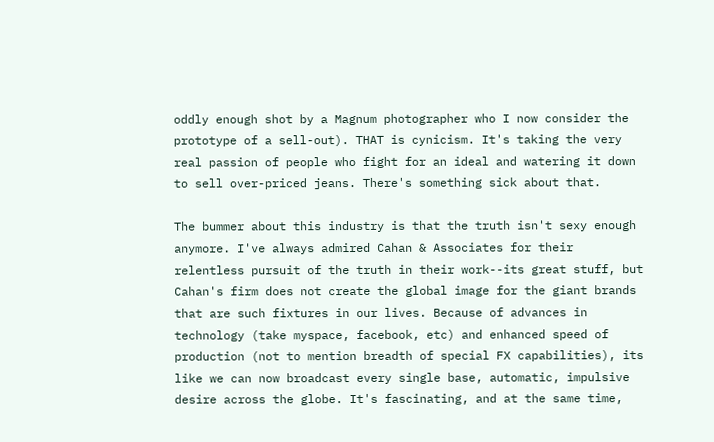oddly enough shot by a Magnum photographer who I now consider the prototype of a sell-out). THAT is cynicism. It's taking the very real passion of people who fight for an ideal and watering it down to sell over-priced jeans. There's something sick about that.

The bummer about this industry is that the truth isn't sexy enough anymore. I've always admired Cahan & Associates for their relentless pursuit of the truth in their work--its great stuff, but Cahan's firm does not create the global image for the giant brands that are such fixtures in our lives. Because of advances in technology (take myspace, facebook, etc) and enhanced speed of production (not to mention breadth of special FX capabilities), its like we can now broadcast every single base, automatic, impulsive desire across the globe. It's fascinating, and at the same time,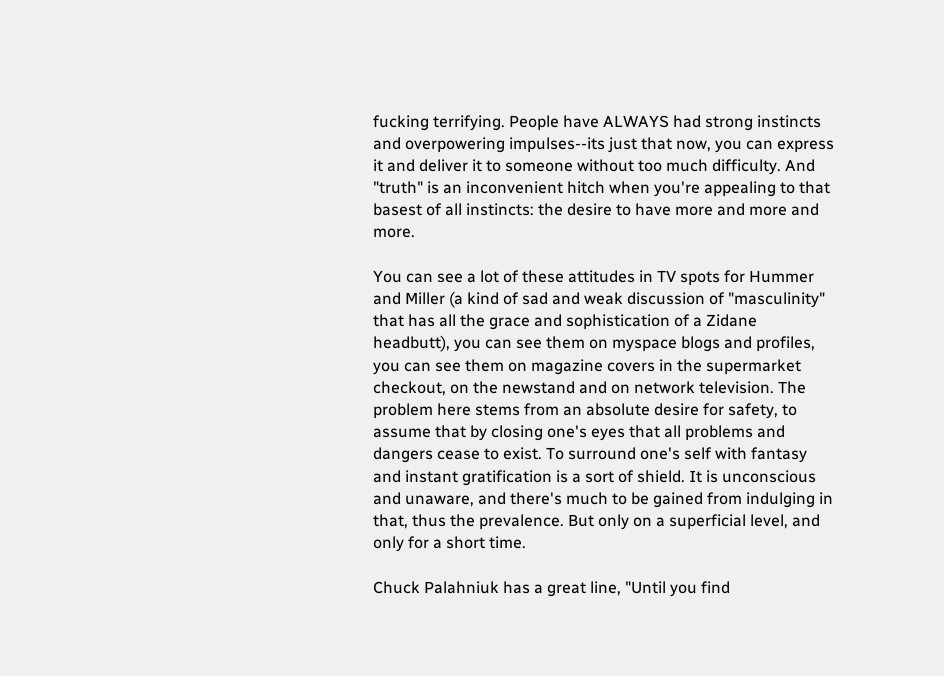fucking terrifying. People have ALWAYS had strong instincts and overpowering impulses--its just that now, you can express it and deliver it to someone without too much difficulty. And "truth" is an inconvenient hitch when you're appealing to that basest of all instincts: the desire to have more and more and more.

You can see a lot of these attitudes in TV spots for Hummer and Miller (a kind of sad and weak discussion of "masculinity" that has all the grace and sophistication of a Zidane headbutt), you can see them on myspace blogs and profiles, you can see them on magazine covers in the supermarket checkout, on the newstand and on network television. The problem here stems from an absolute desire for safety, to assume that by closing one's eyes that all problems and dangers cease to exist. To surround one's self with fantasy and instant gratification is a sort of shield. It is unconscious and unaware, and there's much to be gained from indulging in that, thus the prevalence. But only on a superficial level, and only for a short time.

Chuck Palahniuk has a great line, "Until you find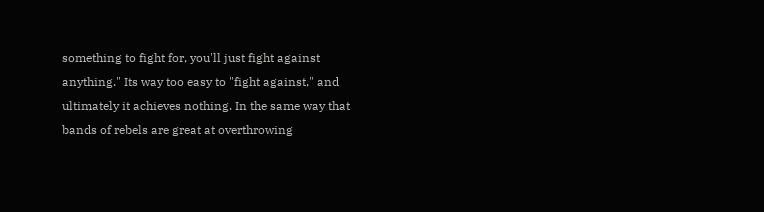something to fight for, you'll just fight against anything." Its way too easy to "fight against," and ultimately it achieves nothing. In the same way that bands of rebels are great at overthrowing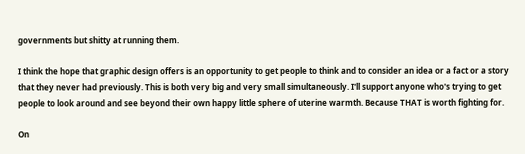governments but shitty at running them.

I think the hope that graphic design offers is an opportunity to get people to think and to consider an idea or a fact or a story that they never had previously. This is both very big and very small simultaneously. I'll support anyone who's trying to get people to look around and see beyond their own happy little sphere of uterine warmth. Because THAT is worth fighting for.

On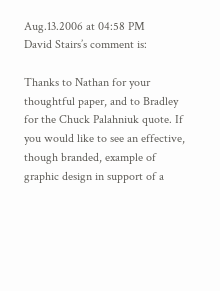Aug.13.2006 at 04:58 PM
David Stairs’s comment is:

Thanks to Nathan for your thoughtful paper, and to Bradley for the Chuck Palahniuk quote. If you would like to see an effective, though branded, example of graphic design in support of a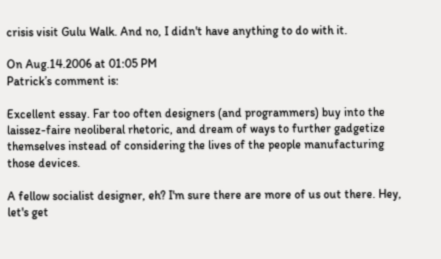crisis visit Gulu Walk. And no, I didn't have anything to do with it.

On Aug.14.2006 at 01:05 PM
Patrick’s comment is:

Excellent essay. Far too often designers (and programmers) buy into the laissez-faire neoliberal rhetoric, and dream of ways to further gadgetize themselves instead of considering the lives of the people manufacturing those devices.

A fellow socialist designer, eh? I'm sure there are more of us out there. Hey, let's get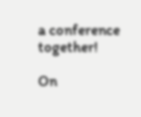a conference together!

On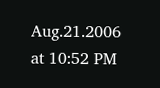Aug.21.2006 at 10:52 PM